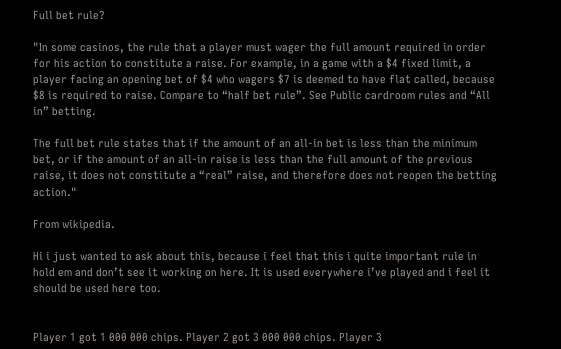Full bet rule?

"In some casinos, the rule that a player must wager the full amount required in order for his action to constitute a raise. For example, in a game with a $4 fixed limit, a player facing an opening bet of $4 who wagers $7 is deemed to have flat called, because $8 is required to raise. Compare to “half bet rule”. See Public cardroom rules and “All in” betting.

The full bet rule states that if the amount of an all-in bet is less than the minimum bet, or if the amount of an all-in raise is less than the full amount of the previous raise, it does not constitute a “real” raise, and therefore does not reopen the betting action."

From wikipedia.

Hi i just wanted to ask about this, because i feel that this i quite important rule in hold em and don’t see it working on here. It is used everywhere i’ve played and i feel it should be used here too.


Player 1 got 1 000 000 chips. Player 2 got 3 000 000 chips. Player 3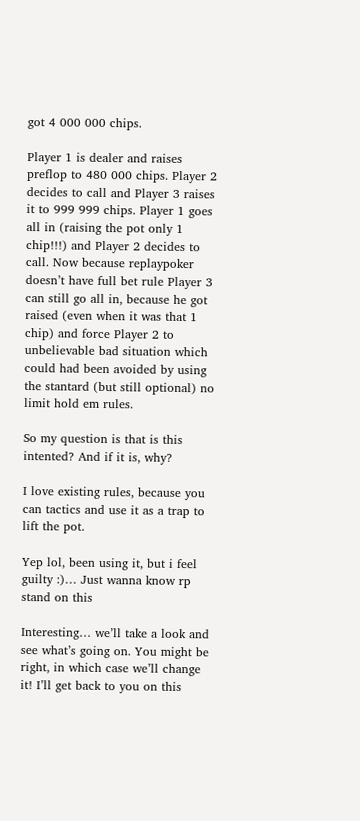got 4 000 000 chips.

Player 1 is dealer and raises preflop to 480 000 chips. Player 2 decides to call and Player 3 raises it to 999 999 chips. Player 1 goes all in (raising the pot only 1 chip!!!) and Player 2 decides to call. Now because replaypoker doesn’t have full bet rule Player 3 can still go all in, because he got raised (even when it was that 1 chip) and force Player 2 to unbelievable bad situation which could had been avoided by using the stantard (but still optional) no limit hold em rules.

So my question is that is this intented? And if it is, why?

I love existing rules, because you can tactics and use it as a trap to lift the pot.

Yep lol, been using it, but i feel guilty :)… Just wanna know rp stand on this

Interesting… we’ll take a look and see what’s going on. You might be right, in which case we’ll change it! I’ll get back to you on this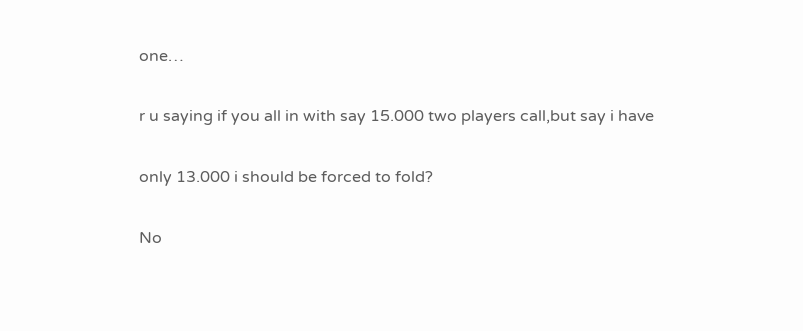one…

r u saying if you all in with say 15.000 two players call,but say i have

only 13.000 i should be forced to fold?

No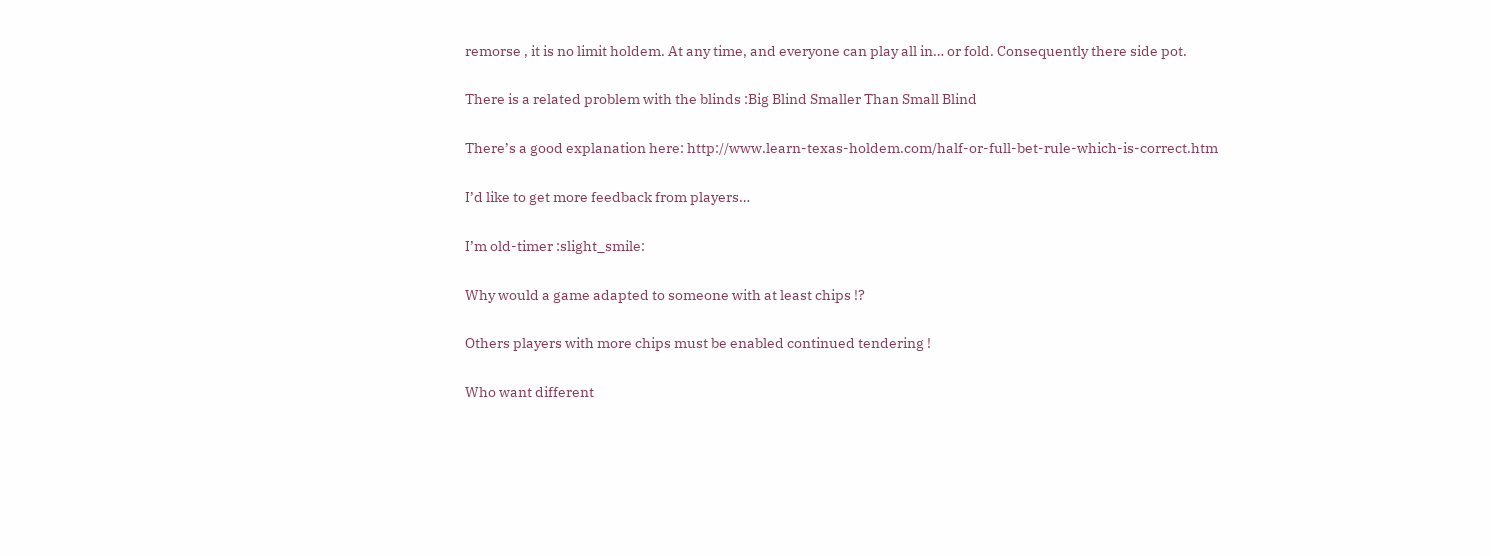remorse , it is no limit holdem. At any time, and everyone can play all in… or fold. Consequently there side pot.

There is a related problem with the blinds :Big Blind Smaller Than Small Blind

There’s a good explanation here: http://www.learn-texas-holdem.com/half-or-full-bet-rule-which-is-correct.htm

I’d like to get more feedback from players…

I’m old-timer :slight_smile:

Why would a game adapted to someone with at least chips !?

Others players with more chips must be enabled continued tendering !

Who want different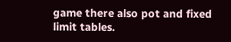game there also pot and fixed limit tables.